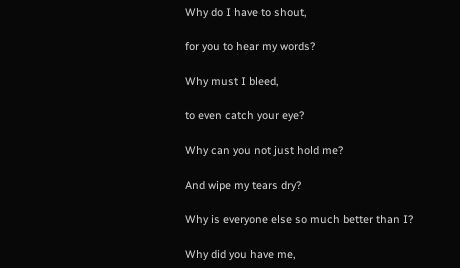Why do I have to shout,

for you to hear my words?

Why must I bleed,

to even catch your eye?

Why can you not just hold me?

And wipe my tears dry?

Why is everyone else so much better than I?

Why did you have me,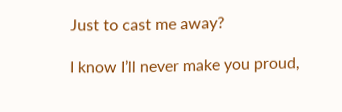Just to cast me away?

I know I’ll never make you proud,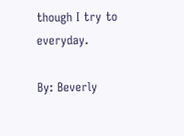though I try to everyday.

By: Beverly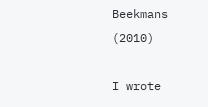Beekmans (2010)

I wrote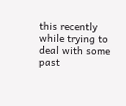this recently while trying to deal with some past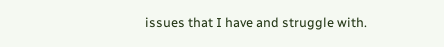issues that I have and struggle with.